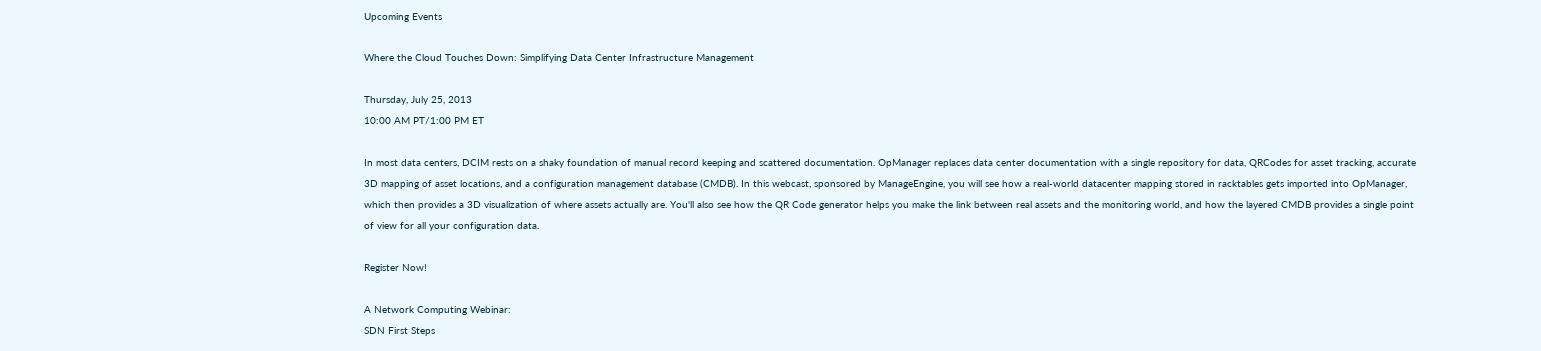Upcoming Events

Where the Cloud Touches Down: Simplifying Data Center Infrastructure Management

Thursday, July 25, 2013
10:00 AM PT/1:00 PM ET

In most data centers, DCIM rests on a shaky foundation of manual record keeping and scattered documentation. OpManager replaces data center documentation with a single repository for data, QRCodes for asset tracking, accurate 3D mapping of asset locations, and a configuration management database (CMDB). In this webcast, sponsored by ManageEngine, you will see how a real-world datacenter mapping stored in racktables gets imported into OpManager, which then provides a 3D visualization of where assets actually are. You'll also see how the QR Code generator helps you make the link between real assets and the monitoring world, and how the layered CMDB provides a single point of view for all your configuration data.

Register Now!

A Network Computing Webinar:
SDN First Steps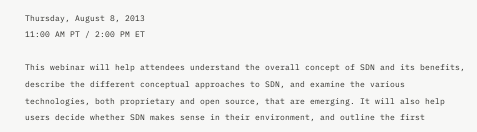Thursday, August 8, 2013
11:00 AM PT / 2:00 PM ET

This webinar will help attendees understand the overall concept of SDN and its benefits, describe the different conceptual approaches to SDN, and examine the various technologies, both proprietary and open source, that are emerging. It will also help users decide whether SDN makes sense in their environment, and outline the first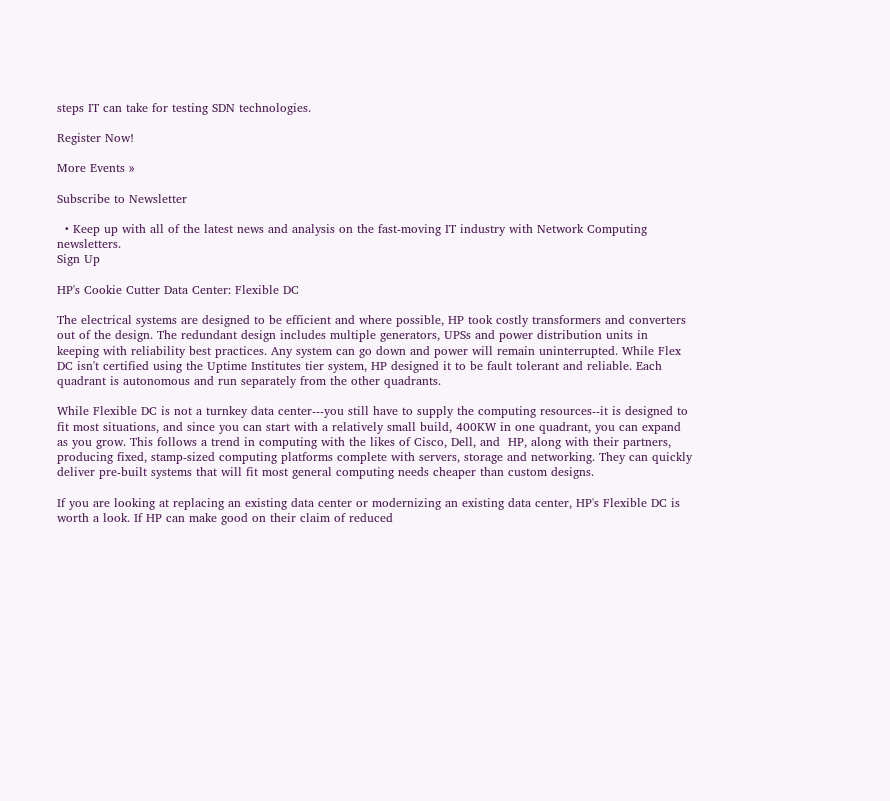steps IT can take for testing SDN technologies.

Register Now!

More Events »

Subscribe to Newsletter

  • Keep up with all of the latest news and analysis on the fast-moving IT industry with Network Computing newsletters.
Sign Up

HP's Cookie Cutter Data Center: Flexible DC

The electrical systems are designed to be efficient and where possible, HP took costly transformers and converters out of the design. The redundant design includes multiple generators, UPSs and power distribution units in keeping with reliability best practices. Any system can go down and power will remain uninterrupted. While Flex DC isn't certified using the Uptime Institutes tier system, HP designed it to be fault tolerant and reliable. Each quadrant is autonomous and run separately from the other quadrants.

While Flexible DC is not a turnkey data center---you still have to supply the computing resources--it is designed to fit most situations, and since you can start with a relatively small build, 400KW in one quadrant, you can expand as you grow. This follows a trend in computing with the likes of Cisco, Dell, and  HP, along with their partners, producing fixed, stamp-sized computing platforms complete with servers, storage and networking. They can quickly deliver pre-built systems that will fit most general computing needs cheaper than custom designs.

If you are looking at replacing an existing data center or modernizing an existing data center, HP's Flexible DC is worth a look. If HP can make good on their claim of reduced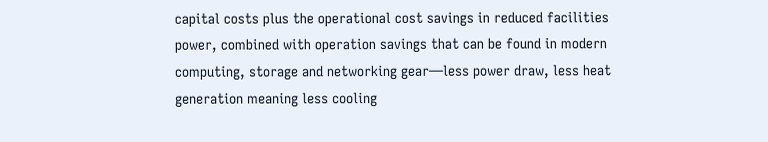capital costs plus the operational cost savings in reduced facilities power, combined with operation savings that can be found in modern computing, storage and networking gear—less power draw, less heat generation meaning less cooling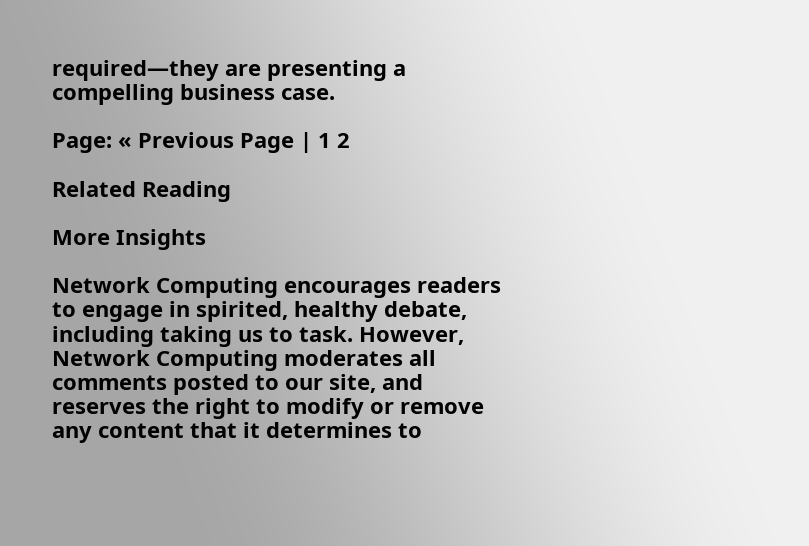required—they are presenting a compelling business case.

Page: « Previous Page | 1 2

Related Reading

More Insights

Network Computing encourages readers to engage in spirited, healthy debate, including taking us to task. However, Network Computing moderates all comments posted to our site, and reserves the right to modify or remove any content that it determines to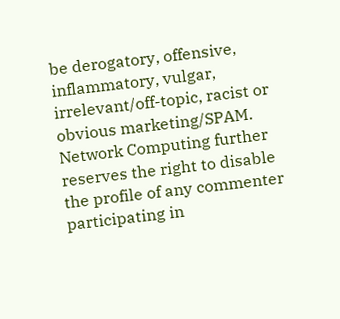be derogatory, offensive, inflammatory, vulgar, irrelevant/off-topic, racist or obvious marketing/SPAM. Network Computing further reserves the right to disable the profile of any commenter participating in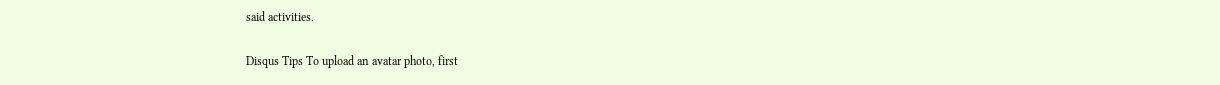said activities.

Disqus Tips To upload an avatar photo, first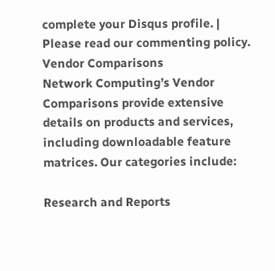complete your Disqus profile. | Please read our commenting policy.
Vendor Comparisons
Network Computing’s Vendor Comparisons provide extensive details on products and services, including downloadable feature matrices. Our categories include:

Research and Reports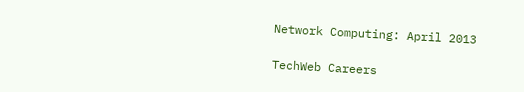Network Computing: April 2013

TechWeb Careers